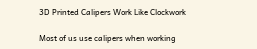3D Printed Calipers Work Like Clockwork

Most of us use calipers when working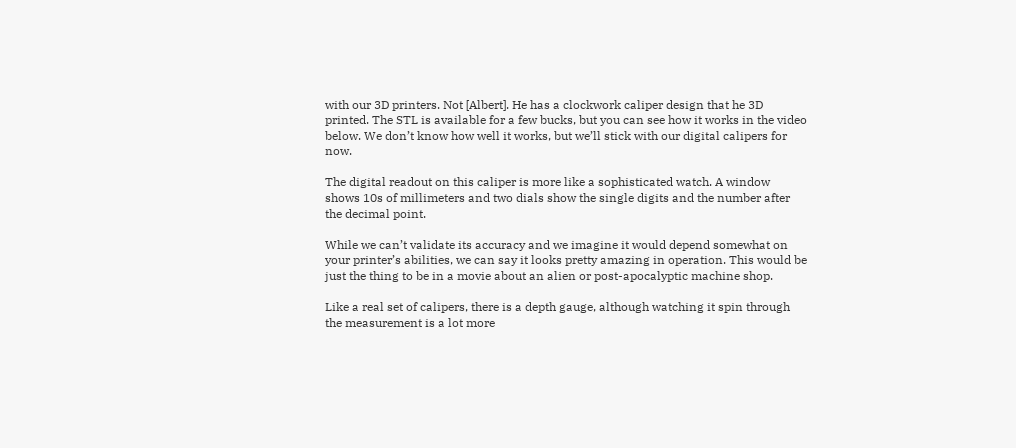with our 3D printers. Not [Albert]. He has a clockwork caliper design that he 3D printed. The STL is available for a few bucks, but you can see how it works in the video below. We don’t know how well it works, but we’ll stick with our digital calipers for now.

The digital readout on this caliper is more like a sophisticated watch. A window shows 10s of millimeters and two dials show the single digits and the number after the decimal point.

While we can’t validate its accuracy and we imagine it would depend somewhat on your printer’s abilities, we can say it looks pretty amazing in operation. This would be just the thing to be in a movie about an alien or post-apocalyptic machine shop.

Like a real set of calipers, there is a depth gauge, although watching it spin through the measurement is a lot more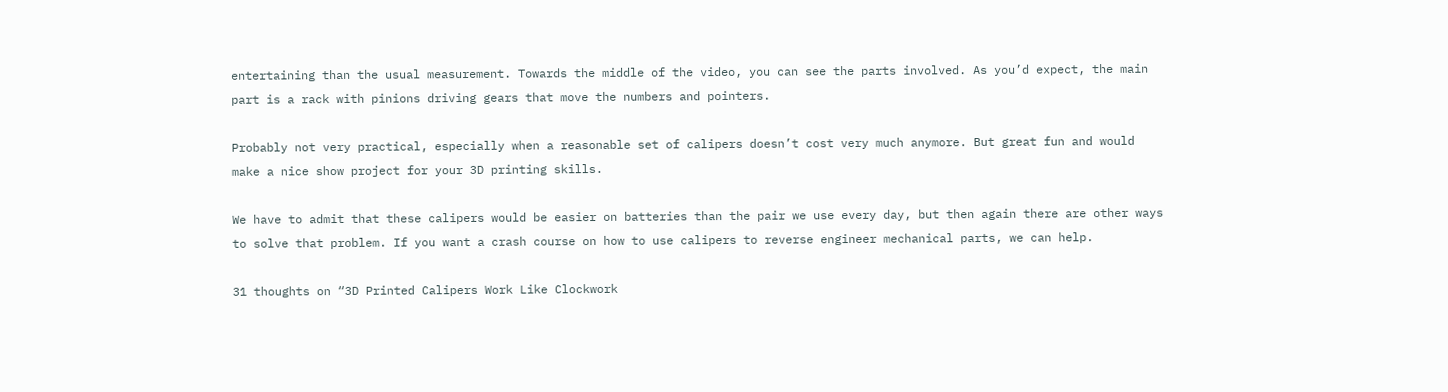entertaining than the usual measurement. Towards the middle of the video, you can see the parts involved. As you’d expect, the main part is a rack with pinions driving gears that move the numbers and pointers.

Probably not very practical, especially when a reasonable set of calipers doesn’t cost very much anymore. But great fun and would make a nice show project for your 3D printing skills.

We have to admit that these calipers would be easier on batteries than the pair we use every day, but then again there are other ways to solve that problem. If you want a crash course on how to use calipers to reverse engineer mechanical parts, we can help.

31 thoughts on “3D Printed Calipers Work Like Clockwork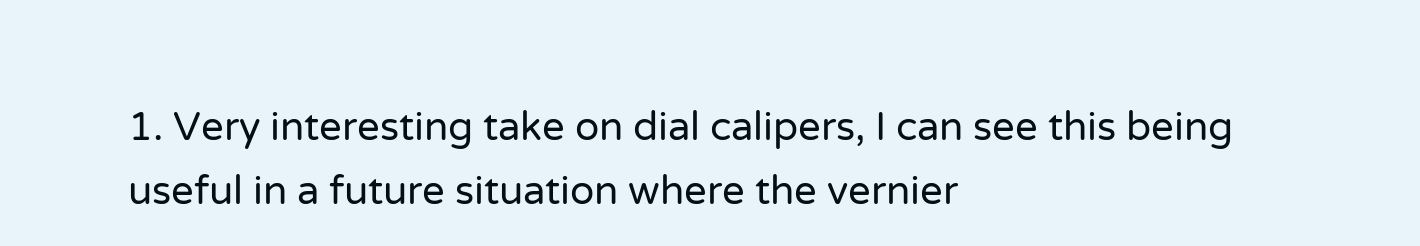1. Very interesting take on dial calipers, I can see this being useful in a future situation where the vernier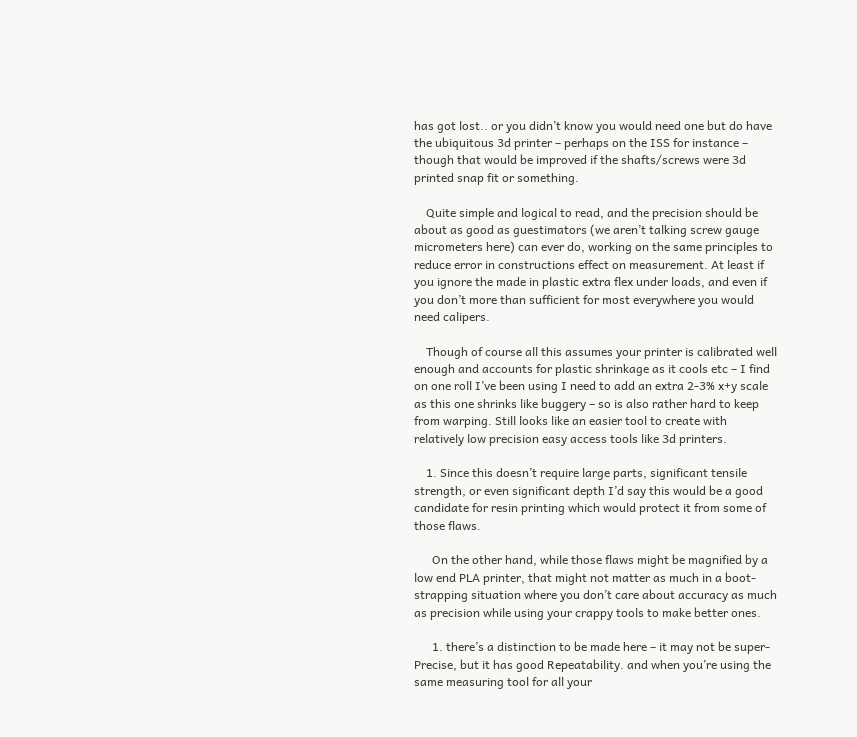has got lost.. or you didn’t know you would need one but do have the ubiquitous 3d printer – perhaps on the ISS for instance – though that would be improved if the shafts/screws were 3d printed snap fit or something.

    Quite simple and logical to read, and the precision should be about as good as guestimators (we aren’t talking screw gauge micrometers here) can ever do, working on the same principles to reduce error in constructions effect on measurement. At least if you ignore the made in plastic extra flex under loads, and even if you don’t more than sufficient for most everywhere you would need calipers.

    Though of course all this assumes your printer is calibrated well enough and accounts for plastic shrinkage as it cools etc – I find on one roll I’ve been using I need to add an extra 2-3% x+y scale as this one shrinks like buggery – so is also rather hard to keep from warping. Still looks like an easier tool to create with relatively low precision easy access tools like 3d printers.

    1. Since this doesn’t require large parts, significant tensile strength, or even significant depth I’d say this would be a good candidate for resin printing which would protect it from some of those flaws.

      On the other hand, while those flaws might be magnified by a low end PLA printer, that might not matter as much in a boot-strapping situation where you don’t care about accuracy as much as precision while using your crappy tools to make better ones.

      1. there’s a distinction to be made here – it may not be super-Precise, but it has good Repeatability. and when you’re using the same measuring tool for all your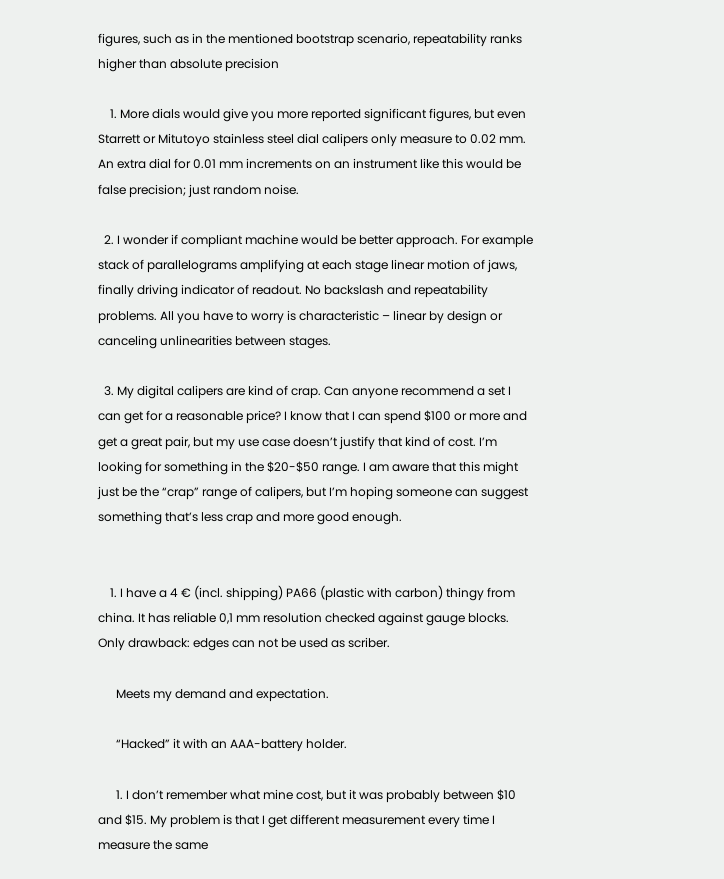figures, such as in the mentioned bootstrap scenario, repeatability ranks higher than absolute precision

    1. More dials would give you more reported significant figures, but even Starrett or Mitutoyo stainless steel dial calipers only measure to 0.02 mm. An extra dial for 0.01 mm increments on an instrument like this would be false precision; just random noise.

  2. I wonder if compliant machine would be better approach. For example stack of parallelograms amplifying at each stage linear motion of jaws, finally driving indicator of readout. No backslash and repeatability problems. All you have to worry is characteristic – linear by design or canceling unlinearities between stages.

  3. My digital calipers are kind of crap. Can anyone recommend a set I can get for a reasonable price? I know that I can spend $100 or more and get a great pair, but my use case doesn’t justify that kind of cost. I’m looking for something in the $20-$50 range. I am aware that this might just be the “crap” range of calipers, but I’m hoping someone can suggest something that’s less crap and more good enough.


    1. I have a 4 € (incl. shipping) PA66 (plastic with carbon) thingy from china. It has reliable 0,1 mm resolution checked against gauge blocks. Only drawback: edges can not be used as scriber.

      Meets my demand and expectation.

      “Hacked” it with an AAA-battery holder.

      1. I don’t remember what mine cost, but it was probably between $10 and $15. My problem is that I get different measurement every time I measure the same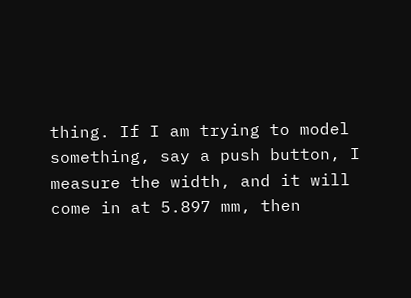thing. If I am trying to model something, say a push button, I measure the width, and it will come in at 5.897 mm, then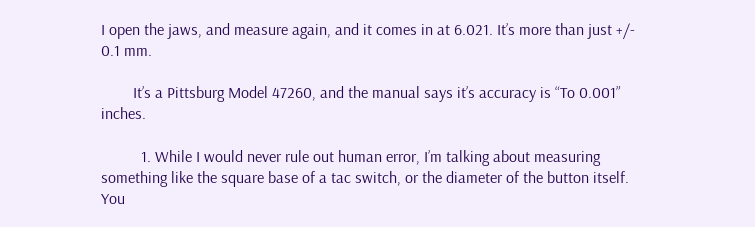I open the jaws, and measure again, and it comes in at 6.021. It’s more than just +/- 0.1 mm.

        It’s a Pittsburg Model 47260, and the manual says it’s accuracy is “To 0.001” inches.

          1. While I would never rule out human error, I’m talking about measuring something like the square base of a tac switch, or the diameter of the button itself. You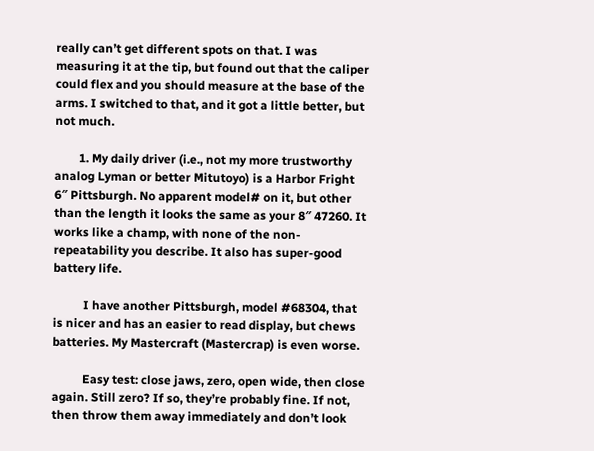really can’t get different spots on that. I was measuring it at the tip, but found out that the caliper could flex and you should measure at the base of the arms. I switched to that, and it got a little better, but not much.

        1. My daily driver (i.e., not my more trustworthy analog Lyman or better Mitutoyo) is a Harbor Fright 6″ Pittsburgh. No apparent model# on it, but other than the length it looks the same as your 8″ 47260. It works like a champ, with none of the non-repeatability you describe. It also has super-good battery life.

          I have another Pittsburgh, model #68304, that is nicer and has an easier to read display, but chews batteries. My Mastercraft (Mastercrap) is even worse.

          Easy test: close jaws, zero, open wide, then close again. Still zero? If so, they’re probably fine. If not, then throw them away immediately and don’t look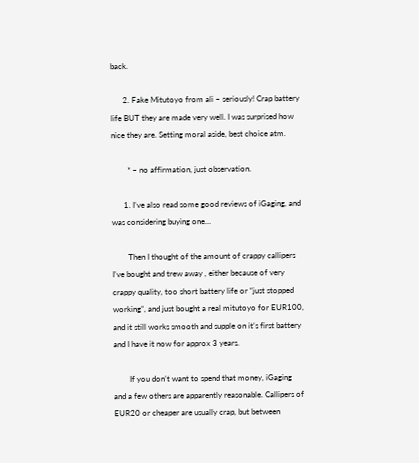back.

      2. Fake Mitutoyo from ali – seriously! Crap battery life BUT they are made very well. I was surprised how nice they are. Setting moral aside, best choice atm.

        * – no affirmation, just observation.

      1. I’ve also read some good reviews of iGaging, and was considering buying one…

        Then I thought of the amount of crappy callipers I’ve bought and trew away , either because of very crappy quality, too short battery life or “just stopped working”, and just bought a real mitutoyo for EUR100, and it still works smooth and supple on it’s first battery and I have it now for approx 3 years.

        If you don’t want to spend that money, iGaging and a few others are apparently reasonable. Callipers of EUR20 or cheaper are usually crap, but between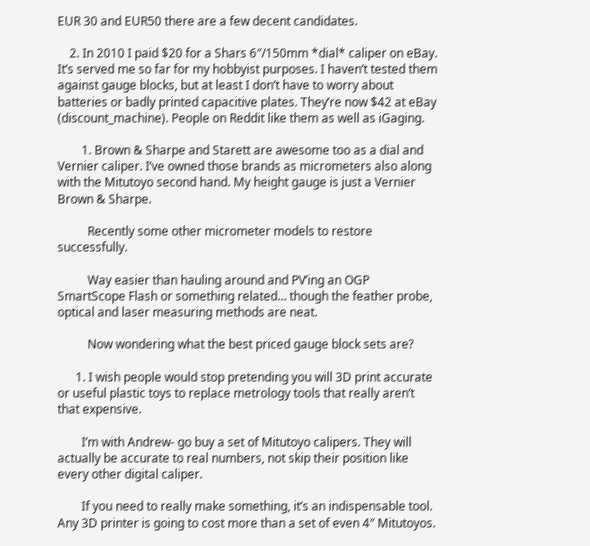EUR 30 and EUR50 there are a few decent candidates.

    2. In 2010 I paid $20 for a Shars 6″/150mm *dial* caliper on eBay. It’s served me so far for my hobbyist purposes. I haven’t tested them against gauge blocks, but at least I don’t have to worry about batteries or badly printed capacitive plates. They’re now $42 at eBay (discount_machine). People on Reddit like them as well as iGaging.

        1. Brown & Sharpe and Starett are awesome too as a dial and Vernier caliper. I’ve owned those brands as micrometers also along with the Mitutoyo second hand. My height gauge is just a Vernier Brown & Sharpe.

          Recently some other micrometer models to restore successfully.

          Way easier than hauling around and PV’ing an OGP SmartScope Flash or something related… though the feather probe, optical and laser measuring methods are neat.

          Now wondering what the best priced gauge block sets are?

      1. I wish people would stop pretending you will 3D print accurate or useful plastic toys to replace metrology tools that really aren’t that expensive.

        I’m with Andrew- go buy a set of Mitutoyo calipers. They will actually be accurate to real numbers, not skip their position like every other digital caliper.

        If you need to really make something, it’s an indispensable tool. Any 3D printer is going to cost more than a set of even 4″ Mitutoyos.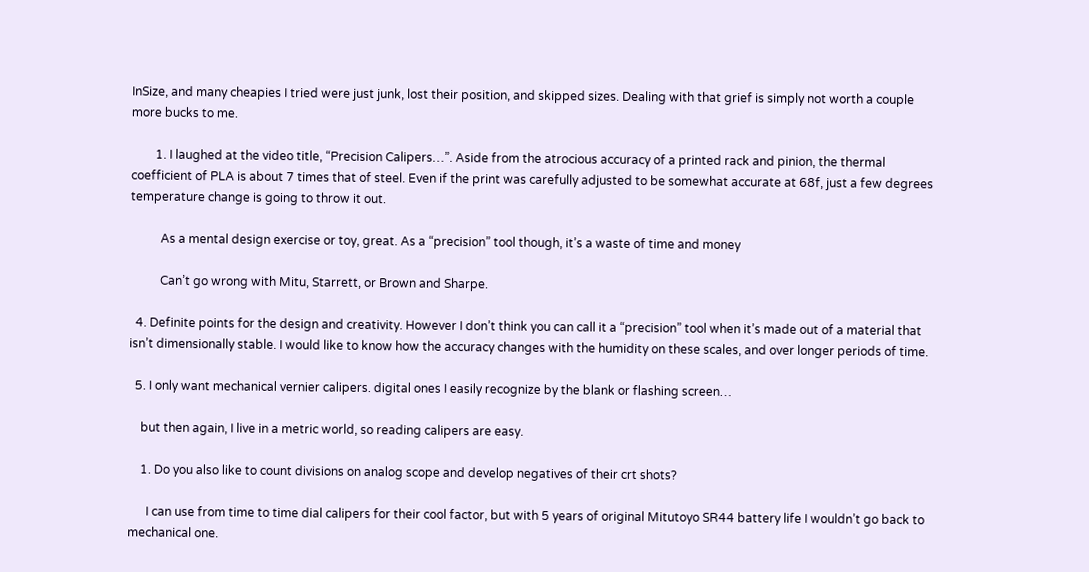InSize, and many cheapies I tried were just junk, lost their position, and skipped sizes. Dealing with that grief is simply not worth a couple more bucks to me.

        1. I laughed at the video title, “Precision Calipers…”. Aside from the atrocious accuracy of a printed rack and pinion, the thermal coefficient of PLA is about 7 times that of steel. Even if the print was carefully adjusted to be somewhat accurate at 68f, just a few degrees temperature change is going to throw it out.

          As a mental design exercise or toy, great. As a “precision” tool though, it’s a waste of time and money

          Can’t go wrong with Mitu, Starrett, or Brown and Sharpe.

  4. Definite points for the design and creativity. However I don’t think you can call it a “precision” tool when it’s made out of a material that isn’t dimensionally stable. I would like to know how the accuracy changes with the humidity on these scales, and over longer periods of time.

  5. I only want mechanical vernier calipers. digital ones I easily recognize by the blank or flashing screen…

    but then again, I live in a metric world, so reading calipers are easy.

    1. Do you also like to count divisions on analog scope and develop negatives of their crt shots?

      I can use from time to time dial calipers for their cool factor, but with 5 years of original Mitutoyo SR44 battery life I wouldn’t go back to mechanical one.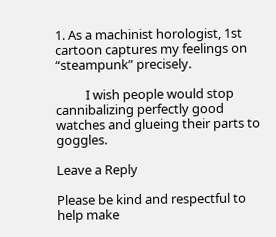1. As a machinist horologist, 1st cartoon captures my feelings on “steampunk” precisely.

          I wish people would stop cannibalizing perfectly good watches and glueing their parts to goggles.

Leave a Reply

Please be kind and respectful to help make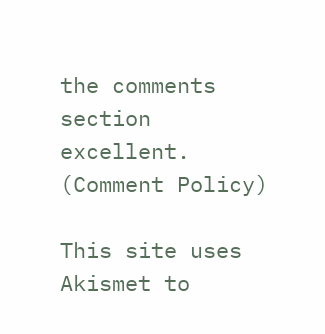the comments section excellent. (Comment Policy)

This site uses Akismet to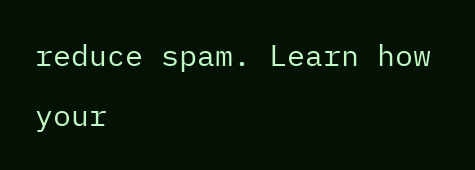reduce spam. Learn how your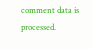comment data is processed.